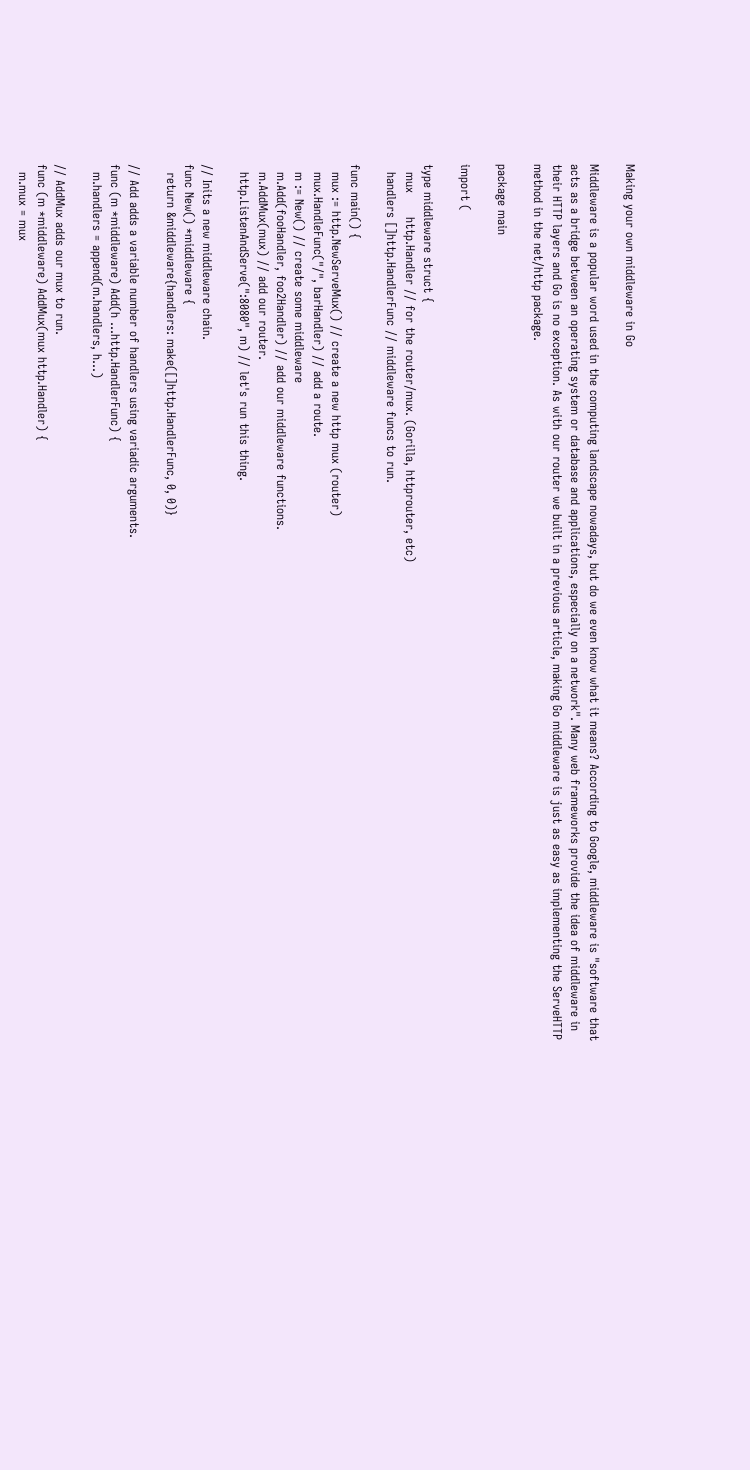Making your own middleware in Go

Middleware is a popular word used in the computing landscape nowadays, but do we even know what it means? According to Google, middleware is "software that acts as a bridge between an operating system or database and applications, especially on a network". Many web frameworks provide the idea of middleware in their HTTP layers and Go is no exception. As with our router we built in a previous article, making Go middleware is just as easy as implementing the ServeHTTP method in the net/http package.

package main

import (

type middleware struct {
  mux      http.Handler // for the router/mux. (Gorilla, httprouter, etc)
  handlers []http.HandlerFunc // middleware funcs to run.

func main() {
  mux := http.NewServeMux() // create a new http mux (router)
  mux.HandleFunc("/", barHandler) // add a route.
  m := New() // create some middleware
  m.Add(fooHandler, foo2Handler) // add our middleware functions.
  m.AddMux(mux) // add our router.
  http.ListenAndServe(":8080", m) // let's run this thing.

// Inits a new middleware chain.
func New() *middleware {
  return &middleware{handlers: make([]http.HandlerFunc, 0, 0)}

// Add adds a variable number of handlers using variadic arguments.
func (m *middleware) Add(h ...http.HandlerFunc) {
  m.handlers = append(m.handlers, h...)

// AddMux adds our mux to run.
func (m *middleware) AddMux(mux http.Handler) {
  m.mux = mux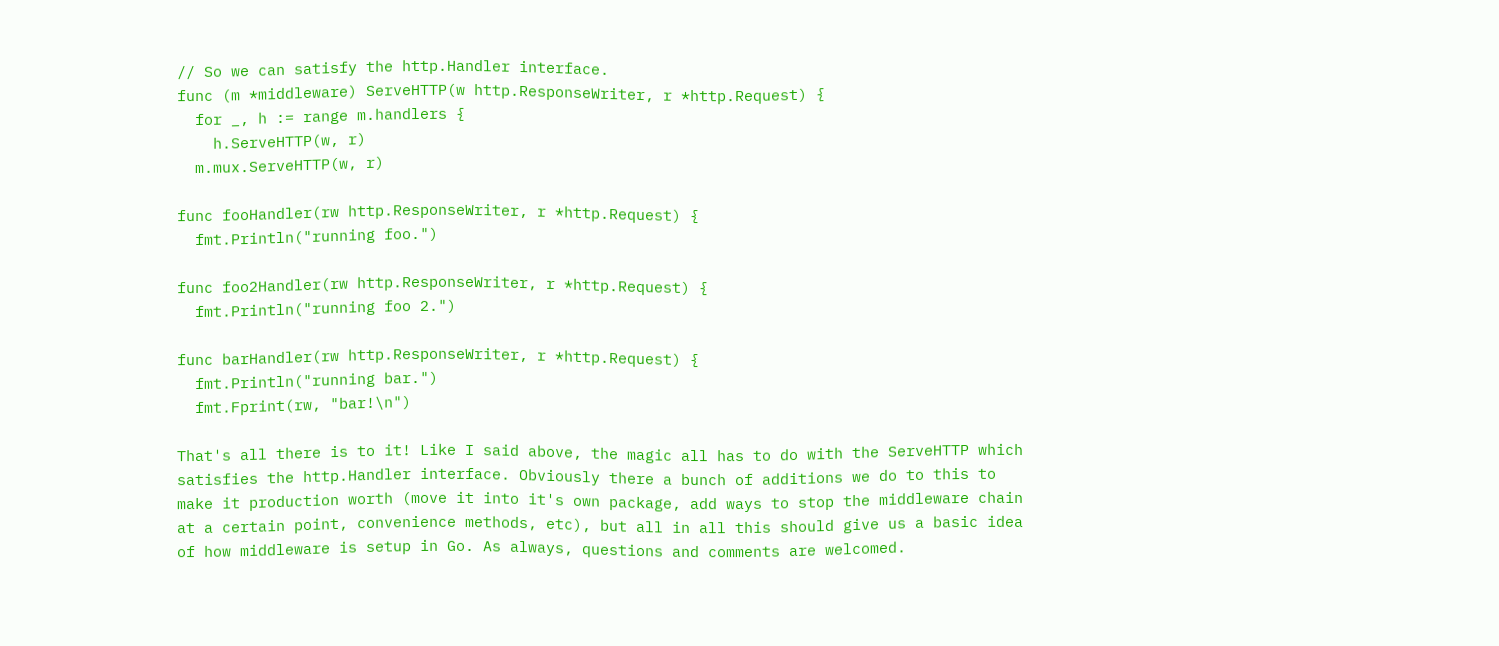// So we can satisfy the http.Handler interface.
func (m *middleware) ServeHTTP(w http.ResponseWriter, r *http.Request) {
  for _, h := range m.handlers {
    h.ServeHTTP(w, r)
  m.mux.ServeHTTP(w, r)

func fooHandler(rw http.ResponseWriter, r *http.Request) {
  fmt.Println("running foo.")

func foo2Handler(rw http.ResponseWriter, r *http.Request) {
  fmt.Println("running foo 2.")

func barHandler(rw http.ResponseWriter, r *http.Request) {
  fmt.Println("running bar.")
  fmt.Fprint(rw, "bar!\n")

That's all there is to it! Like I said above, the magic all has to do with the ServeHTTP which satisfies the http.Handler interface. Obviously there a bunch of additions we do to this to make it production worth (move it into it's own package, add ways to stop the middleware chain at a certain point, convenience methods, etc), but all in all this should give us a basic idea of how middleware is setup in Go. As always, questions and comments are welcomed.